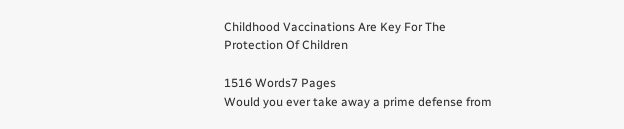Childhood Vaccinations Are Key For The Protection Of Children

1516 Words7 Pages
Would you ever take away a prime defense from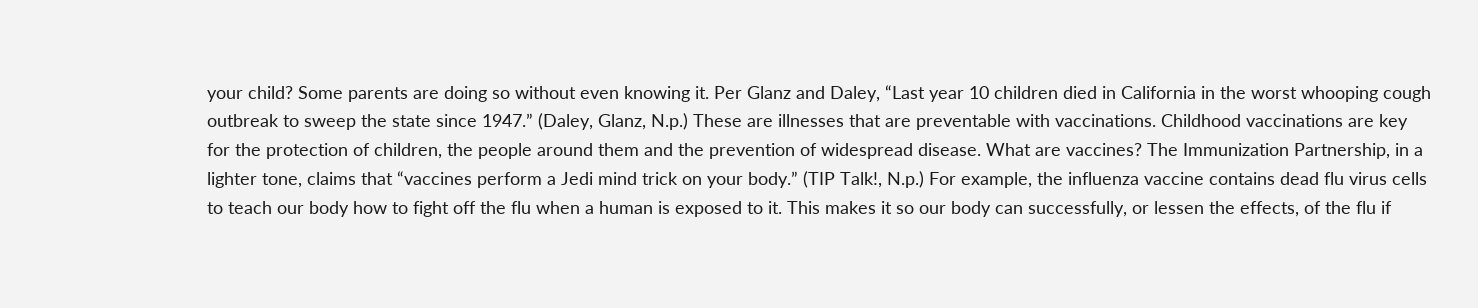your child? Some parents are doing so without even knowing it. Per Glanz and Daley, “Last year 10 children died in California in the worst whooping cough outbreak to sweep the state since 1947.” (Daley, Glanz, N.p.) These are illnesses that are preventable with vaccinations. Childhood vaccinations are key for the protection of children, the people around them and the prevention of widespread disease. What are vaccines? The Immunization Partnership, in a lighter tone, claims that “vaccines perform a Jedi mind trick on your body.” (TIP Talk!, N.p.) For example, the influenza vaccine contains dead flu virus cells to teach our body how to fight off the flu when a human is exposed to it. This makes it so our body can successfully, or lessen the effects, of the flu if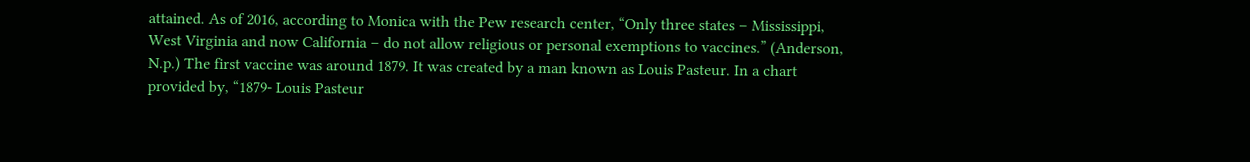attained. As of 2016, according to Monica with the Pew research center, “Only three states – Mississippi, West Virginia and now California – do not allow religious or personal exemptions to vaccines.” (Anderson, N.p.) The first vaccine was around 1879. It was created by a man known as Louis Pasteur. In a chart provided by, “1879- Louis Pasteur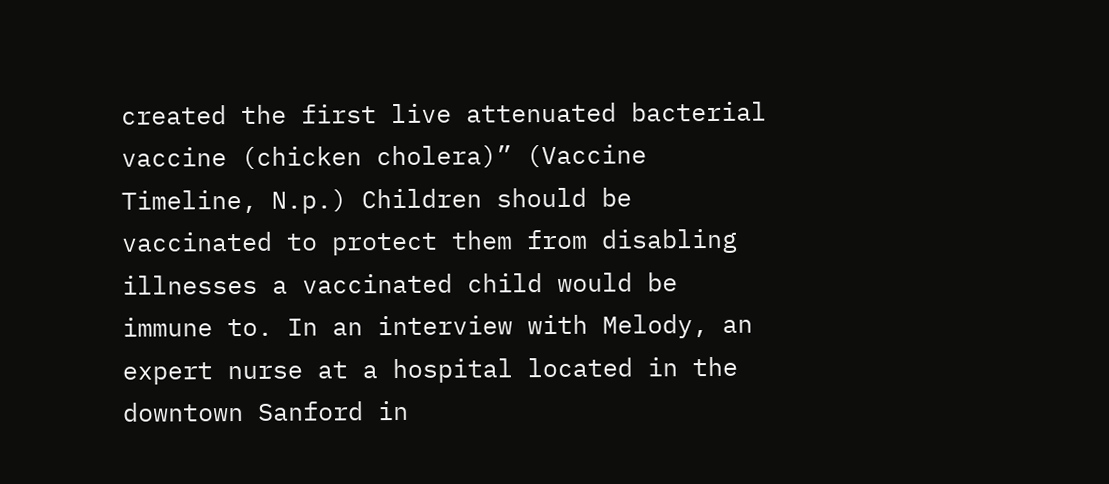created the first live attenuated bacterial vaccine (chicken cholera)” (Vaccine Timeline, N.p.) Children should be vaccinated to protect them from disabling illnesses a vaccinated child would be immune to. In an interview with Melody, an expert nurse at a hospital located in the downtown Sanford in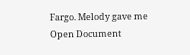Fargo. Melody gave me
Open Document